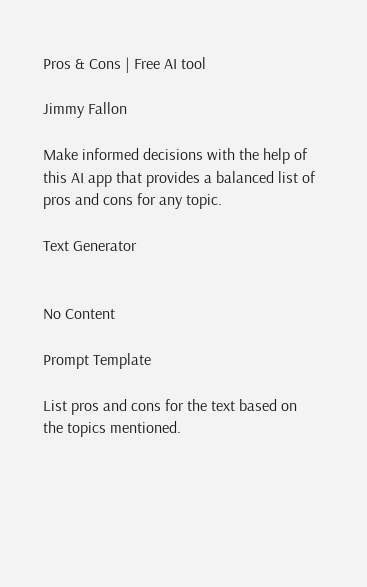Pros & Cons | Free AI tool

Jimmy Fallon

Make informed decisions with the help of this AI app that provides a balanced list of pros and cons for any topic.

Text Generator


No Content

Prompt Template

List pros and cons for the text based on the topics mentioned.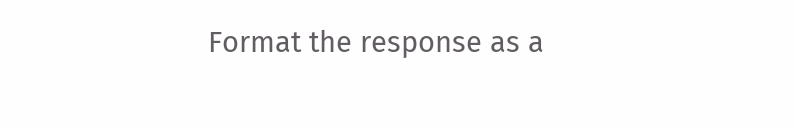Format the response as a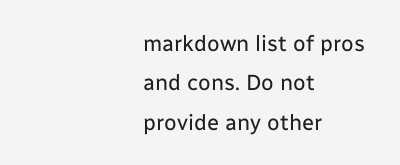markdown list of pros and cons. Do not provide any other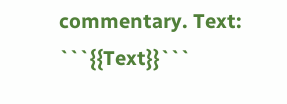commentary. Text: ```{{Text}}```